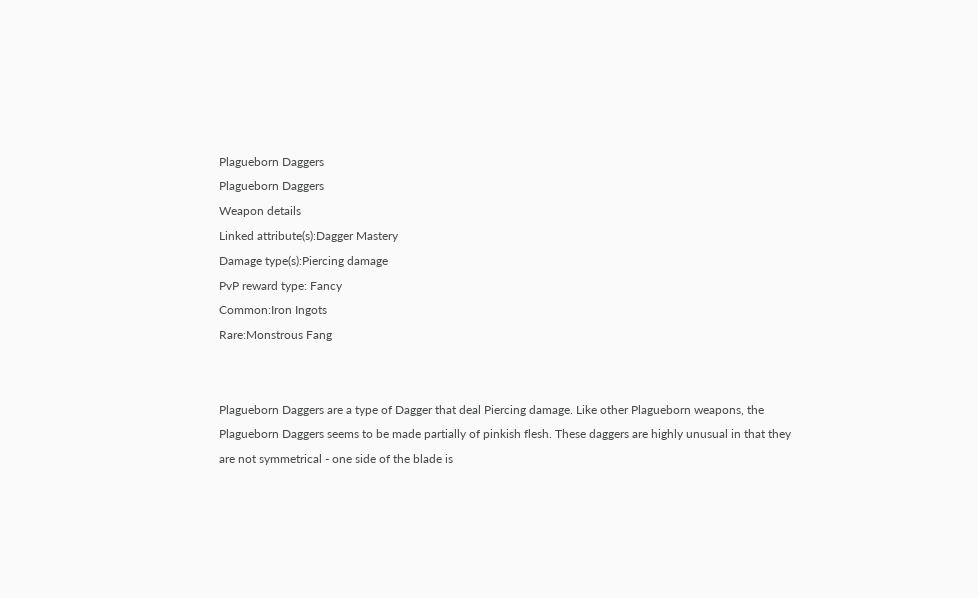Plagueborn Daggers
Plagueborn Daggers
Weapon details
Linked attribute(s):Dagger Mastery
Damage type(s):Piercing damage
PvP reward type: Fancy
Common:Iron Ingots
Rare:Monstrous Fang


Plagueborn Daggers are a type of Dagger that deal Piercing damage. Like other Plagueborn weapons, the Plagueborn Daggers seems to be made partially of pinkish flesh. These daggers are highly unusual in that they are not symmetrical - one side of the blade is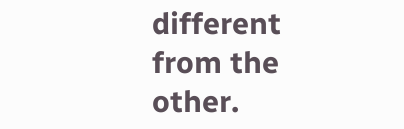different from the other.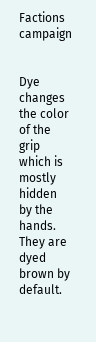Factions campaign


Dye changes the color of the grip which is mostly hidden by the hands. They are dyed brown by default.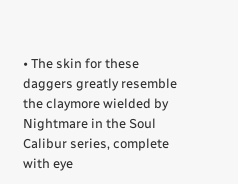• The skin for these daggers greatly resemble the claymore wielded by Nightmare in the Soul Calibur series, complete with eye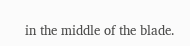in the middle of the blade.